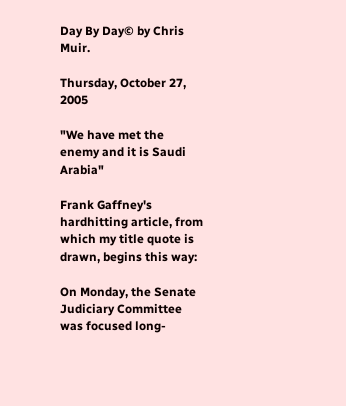Day By Day© by Chris Muir.

Thursday, October 27, 2005

"We have met the enemy and it is Saudi Arabia"

Frank Gaffney's hardhitting article, from which my title quote is drawn, begins this way:

On Monday, the Senate Judiciary Committee was focused long-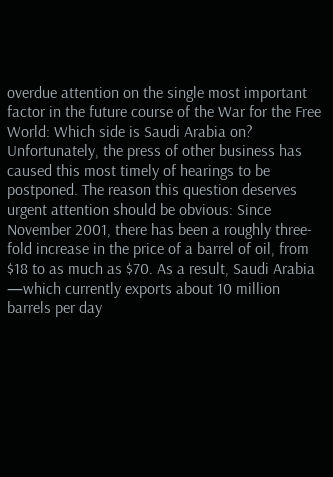overdue attention on the single most important factor in the future course of the War for the Free World: Which side is Saudi Arabia on? Unfortunately, the press of other business has caused this most timely of hearings to be postponed. The reason this question deserves urgent attention should be obvious: Since November 2001, there has been a roughly three-fold increase in the price of a barrel of oil, from $18 to as much as $70. As a result, Saudi Arabia —which currently exports about 10 million barrels per day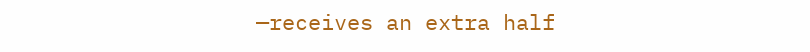—receives an extra half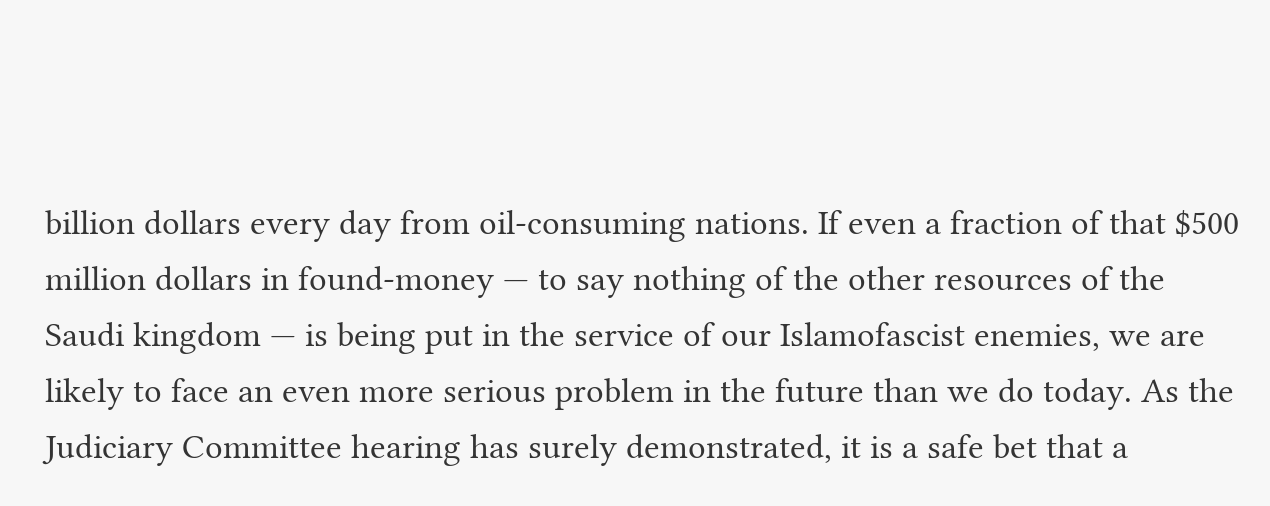billion dollars every day from oil-consuming nations. If even a fraction of that $500 million dollars in found-money — to say nothing of the other resources of the Saudi kingdom — is being put in the service of our Islamofascist enemies, we are likely to face an even more serious problem in the future than we do today. As the Judiciary Committee hearing has surely demonstrated, it is a safe bet that a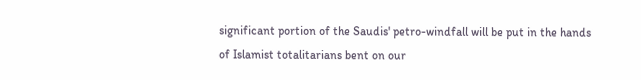significant portion of the Saudis' petro-windfall will be put in the hands of Islamist totalitarians bent on our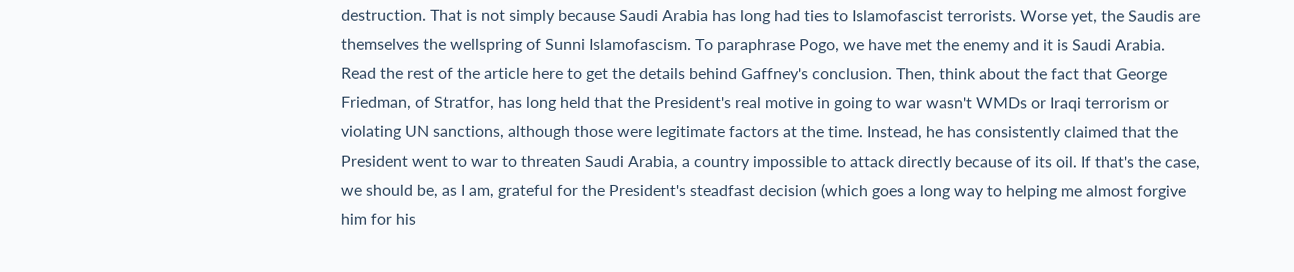destruction. That is not simply because Saudi Arabia has long had ties to Islamofascist terrorists. Worse yet, the Saudis are themselves the wellspring of Sunni Islamofascism. To paraphrase Pogo, we have met the enemy and it is Saudi Arabia.
Read the rest of the article here to get the details behind Gaffney's conclusion. Then, think about the fact that George Friedman, of Stratfor, has long held that the President's real motive in going to war wasn't WMDs or Iraqi terrorism or violating UN sanctions, although those were legitimate factors at the time. Instead, he has consistently claimed that the President went to war to threaten Saudi Arabia, a country impossible to attack directly because of its oil. If that's the case, we should be, as I am, grateful for the President's steadfast decision (which goes a long way to helping me almost forgive him for his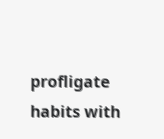profligate habits with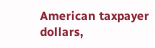American taxpayer dollars,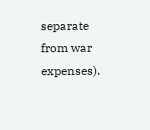separate from war expenses).